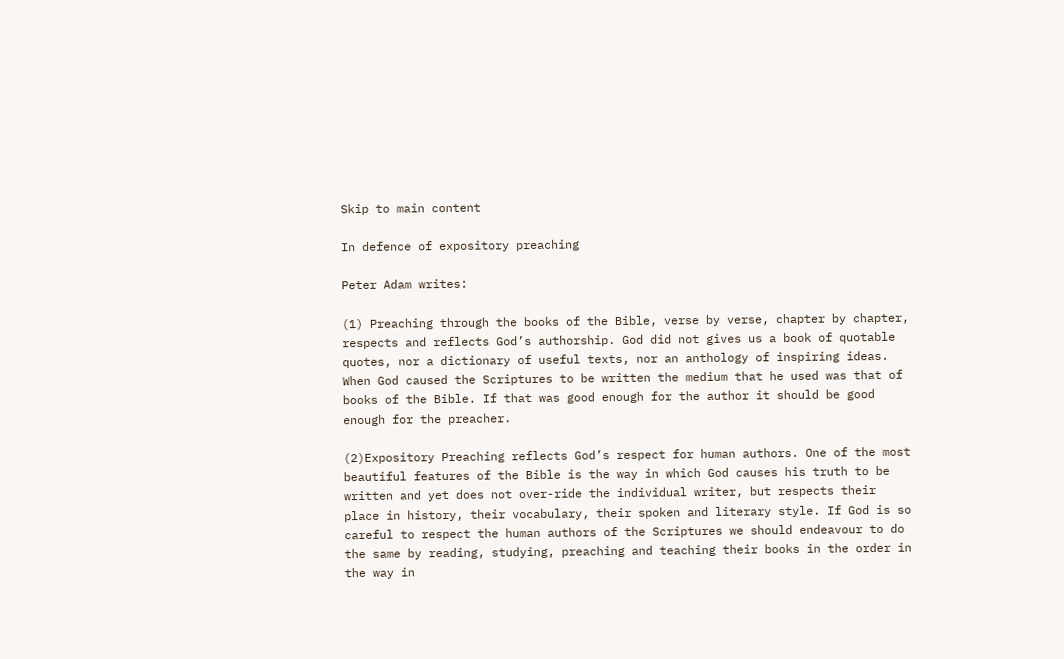Skip to main content

In defence of expository preaching

Peter Adam writes:

(1) Preaching through the books of the Bible, verse by verse, chapter by chapter, respects and reflects God’s authorship. God did not gives us a book of quotable quotes, nor a dictionary of useful texts, nor an anthology of inspiring ideas. When God caused the Scriptures to be written the medium that he used was that of books of the Bible. If that was good enough for the author it should be good enough for the preacher.

(2)Expository Preaching reflects God’s respect for human authors. One of the most beautiful features of the Bible is the way in which God causes his truth to be written and yet does not over-ride the individual writer, but respects their place in history, their vocabulary, their spoken and literary style. If God is so careful to respect the human authors of the Scriptures we should endeavour to do the same by reading, studying, preaching and teaching their books in the order in the way in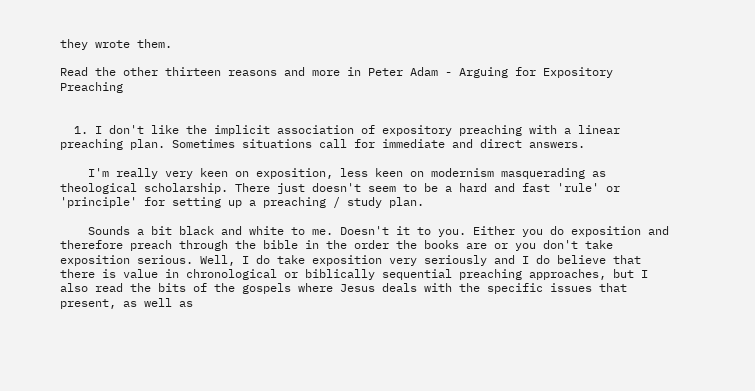they wrote them.

Read the other thirteen reasons and more in Peter Adam - Arguing for Expository Preaching


  1. I don't like the implicit association of expository preaching with a linear preaching plan. Sometimes situations call for immediate and direct answers.

    I'm really very keen on exposition, less keen on modernism masquerading as theological scholarship. There just doesn't seem to be a hard and fast 'rule' or 'principle' for setting up a preaching / study plan.

    Sounds a bit black and white to me. Doesn't it to you. Either you do exposition and therefore preach through the bible in the order the books are or you don't take exposition serious. Well, I do take exposition very seriously and I do believe that there is value in chronological or biblically sequential preaching approaches, but I also read the bits of the gospels where Jesus deals with the specific issues that present, as well as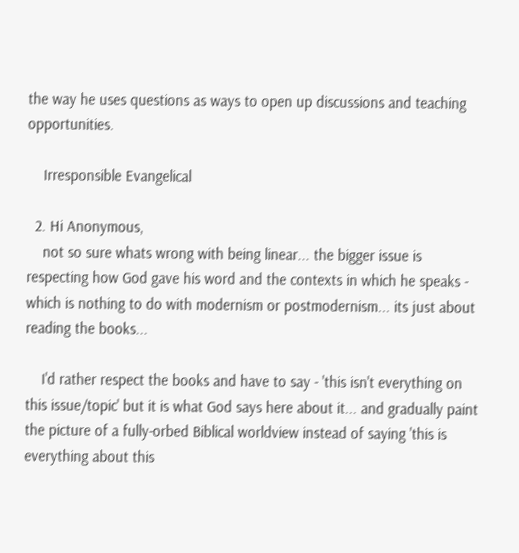the way he uses questions as ways to open up discussions and teaching opportunities.

    Irresponsible Evangelical

  2. Hi Anonymous,
    not so sure whats wrong with being linear... the bigger issue is respecting how God gave his word and the contexts in which he speaks - which is nothing to do with modernism or postmodernism... its just about reading the books...

    I'd rather respect the books and have to say - 'this isn't everything on this issue/topic' but it is what God says here about it... and gradually paint the picture of a fully-orbed Biblical worldview instead of saying 'this is everything about this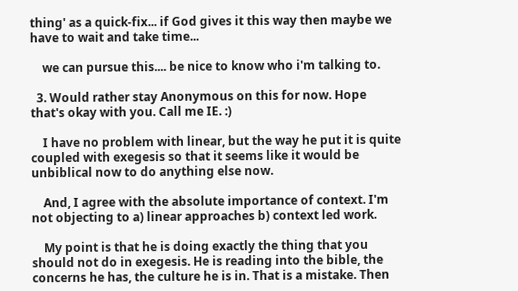thing' as a quick-fix... if God gives it this way then maybe we have to wait and take time...

    we can pursue this.... be nice to know who i'm talking to.

  3. Would rather stay Anonymous on this for now. Hope that's okay with you. Call me IE. :)

    I have no problem with linear, but the way he put it is quite coupled with exegesis so that it seems like it would be unbiblical now to do anything else now.

    And, I agree with the absolute importance of context. I'm not objecting to a) linear approaches b) context led work.

    My point is that he is doing exactly the thing that you should not do in exegesis. He is reading into the bible, the concerns he has, the culture he is in. That is a mistake. Then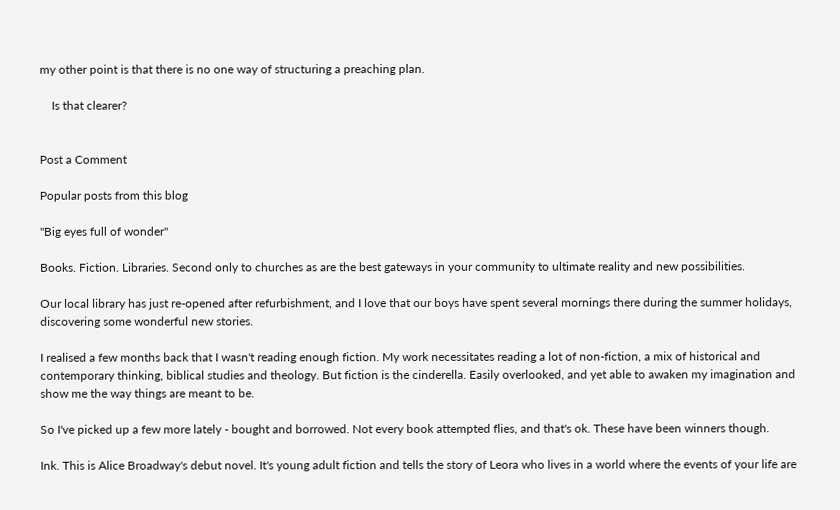my other point is that there is no one way of structuring a preaching plan.

    Is that clearer?


Post a Comment

Popular posts from this blog

"Big eyes full of wonder"

Books. Fiction. Libraries. Second only to churches as are the best gateways in your community to ultimate reality and new possibilities.

Our local library has just re-opened after refurbishment, and I love that our boys have spent several mornings there during the summer holidays, discovering some wonderful new stories.

I realised a few months back that I wasn't reading enough fiction. My work necessitates reading a lot of non-fiction, a mix of historical and contemporary thinking, biblical studies and theology. But fiction is the cinderella. Easily overlooked, and yet able to awaken my imagination and show me the way things are meant to be.

So I've picked up a few more lately - bought and borrowed. Not every book attempted flies, and that's ok. These have been winners though.

Ink. This is Alice Broadway's debut novel. It's young adult fiction and tells the story of Leora who lives in a world where the events of your life are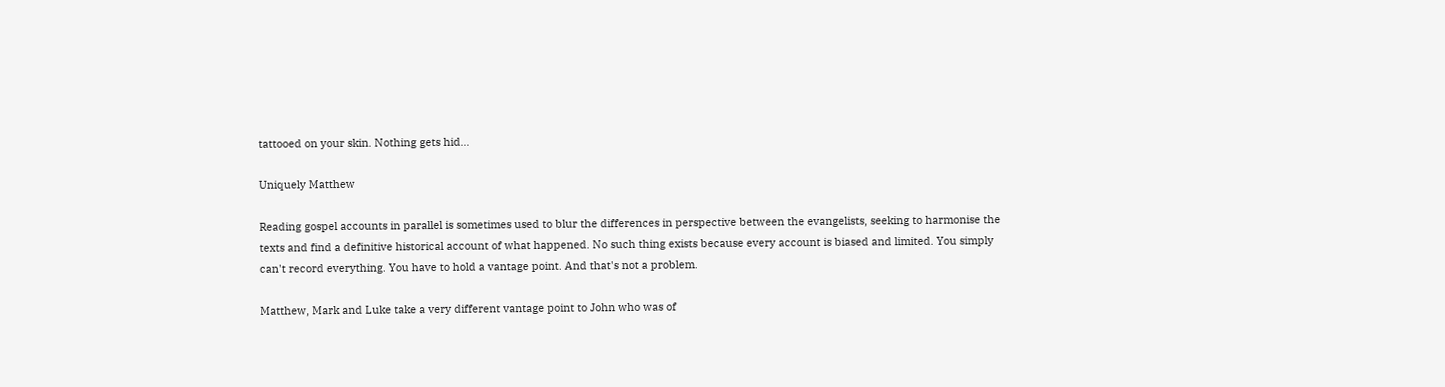tattooed on your skin. Nothing gets hid…

Uniquely Matthew

Reading gospel accounts in parallel is sometimes used to blur the differences in perspective between the evangelists, seeking to harmonise the texts and find a definitive historical account of what happened. No such thing exists because every account is biased and limited. You simply can't record everything. You have to hold a vantage point. And that's not a problem.

Matthew, Mark and Luke take a very different vantage point to John who was of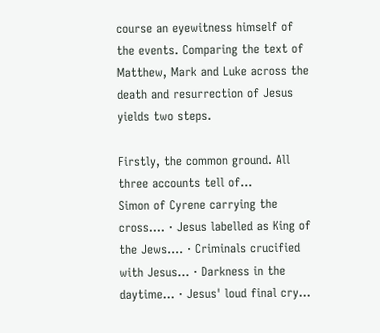course an eyewitness himself of the events. Comparing the text of Matthew, Mark and Luke across the death and resurrection of Jesus yields two steps.

Firstly, the common ground. All three accounts tell of...
Simon of Cyrene carrying the cross…. · Jesus labelled as King of the Jews…. · Criminals crucified with Jesus… · Darkness in the daytime… · Jesus' loud final cry…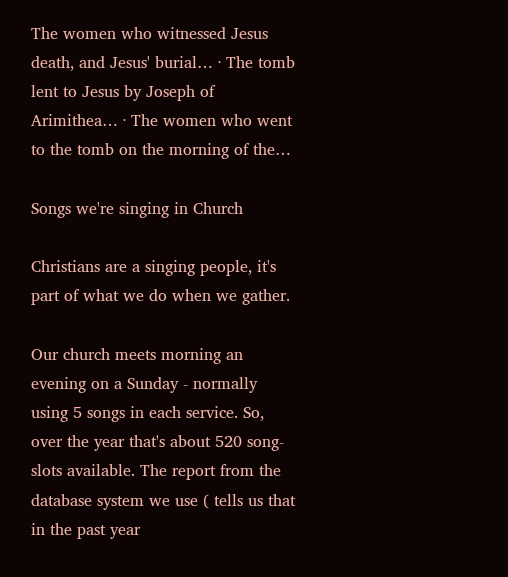The women who witnessed Jesus death, and Jesus' burial… · The tomb lent to Jesus by Joseph of Arimithea… · The women who went to the tomb on the morning of the…

Songs we're singing in Church

Christians are a singing people, it's part of what we do when we gather.

Our church meets morning an evening on a Sunday - normally using 5 songs in each service. So, over the year that's about 520 song-slots available. The report from the database system we use ( tells us that in the past year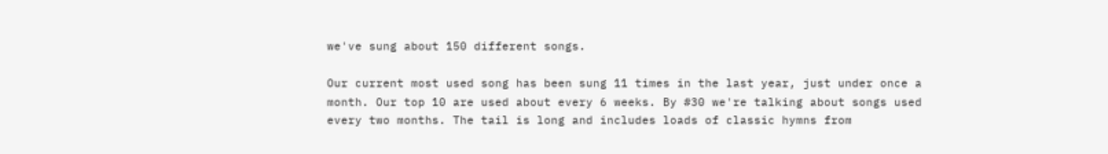we've sung about 150 different songs.

Our current most used song has been sung 11 times in the last year, just under once a month. Our top 10 are used about every 6 weeks. By #30 we're talking about songs used every two months. The tail is long and includes loads of classic hymns from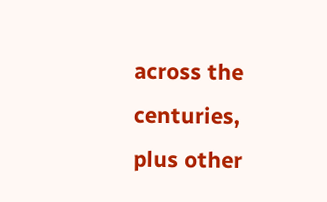across the centuries, plus other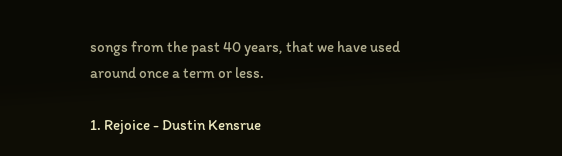songs from the past 40 years, that we have used around once a term or less.

1. Rejoice - Dustin Kensrue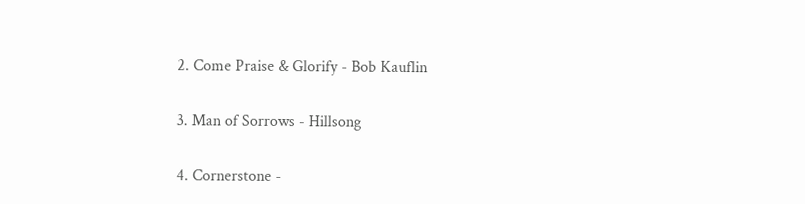2. Come Praise & Glorify - Bob Kauflin

3. Man of Sorrows - Hillsong

4. Cornerstone -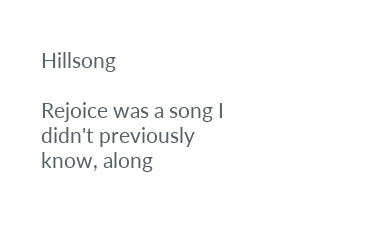Hillsong

Rejoice was a song I didn't previously know, along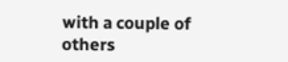with a couple of others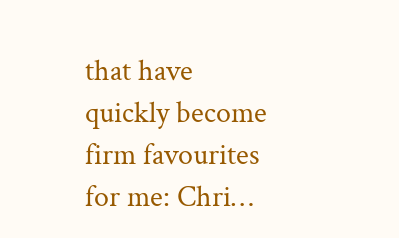that have quickly become firm favourites for me: Chri…